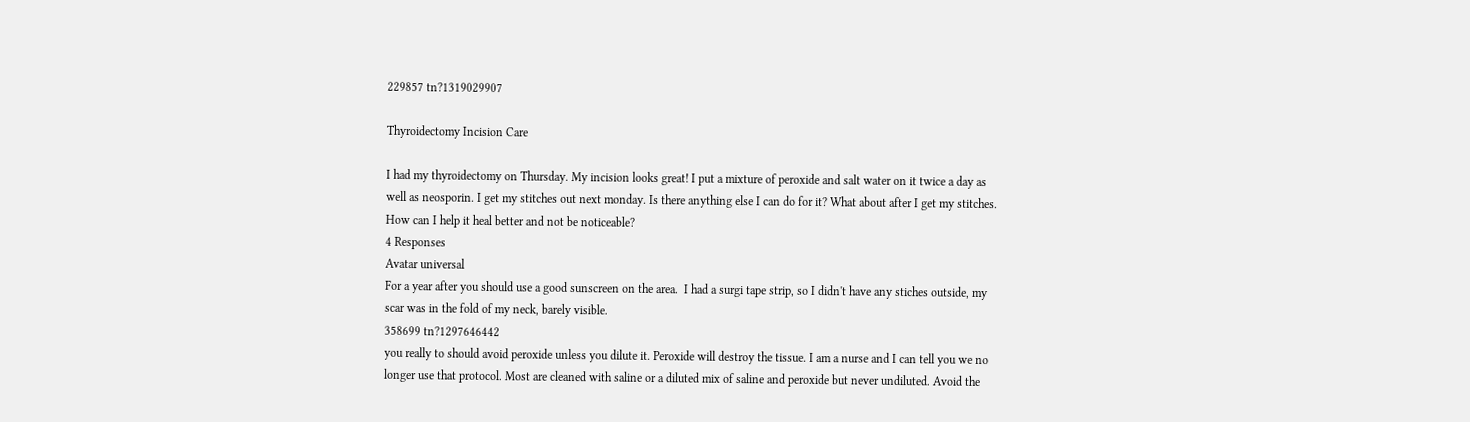229857 tn?1319029907

Thyroidectomy Incision Care

I had my thyroidectomy on Thursday. My incision looks great! I put a mixture of peroxide and salt water on it twice a day as well as neosporin. I get my stitches out next monday. Is there anything else I can do for it? What about after I get my stitches. How can I help it heal better and not be noticeable?
4 Responses
Avatar universal
For a year after you should use a good sunscreen on the area.  I had a surgi tape strip, so I didn't have any stiches outside, my scar was in the fold of my neck, barely visible.
358699 tn?1297646442
you really to should avoid peroxide unless you dilute it. Peroxide will destroy the tissue. I am a nurse and I can tell you we no longer use that protocol. Most are cleaned with saline or a diluted mix of saline and peroxide but never undiluted. Avoid the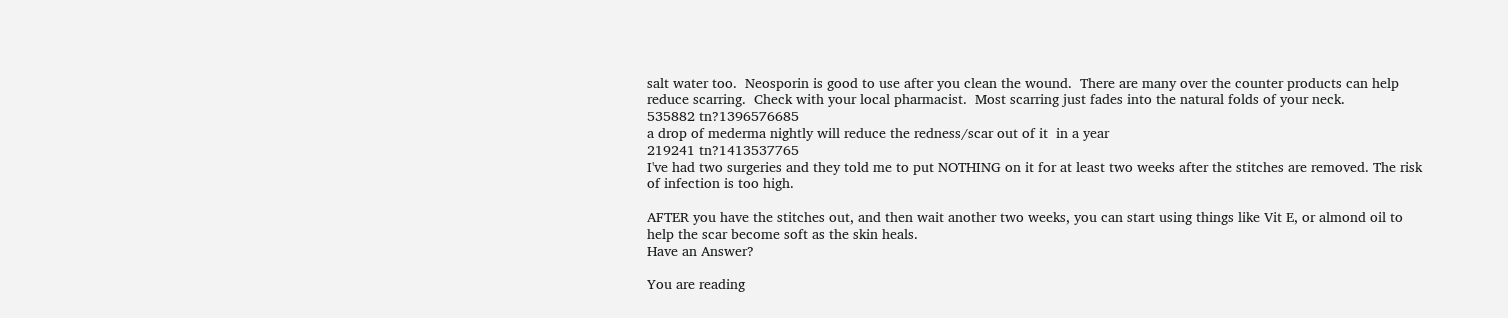salt water too.  Neosporin is good to use after you clean the wound.  There are many over the counter products can help reduce scarring.  Check with your local pharmacist.  Most scarring just fades into the natural folds of your neck.
535882 tn?1396576685
a drop of mederma nightly will reduce the redness/scar out of it  in a year
219241 tn?1413537765
I've had two surgeries and they told me to put NOTHING on it for at least two weeks after the stitches are removed. The risk of infection is too high.

AFTER you have the stitches out, and then wait another two weeks, you can start using things like Vit E, or almond oil to help the scar become soft as the skin heals.
Have an Answer?

You are reading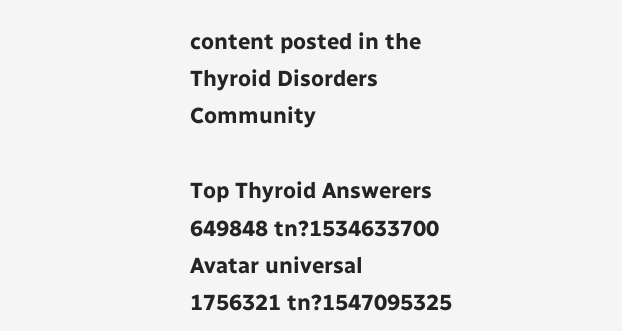content posted in the Thyroid Disorders Community

Top Thyroid Answerers
649848 tn?1534633700
Avatar universal
1756321 tn?1547095325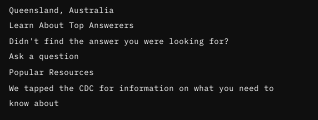Queensland, Australia
Learn About Top Answerers
Didn't find the answer you were looking for?
Ask a question
Popular Resources
We tapped the CDC for information on what you need to know about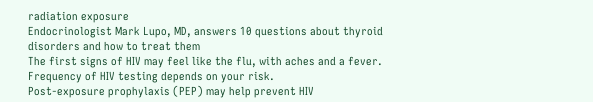radiation exposure
Endocrinologist Mark Lupo, MD, answers 10 questions about thyroid disorders and how to treat them
The first signs of HIV may feel like the flu, with aches and a fever.
Frequency of HIV testing depends on your risk.
Post-exposure prophylaxis (PEP) may help prevent HIV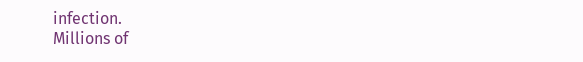infection.
Millions of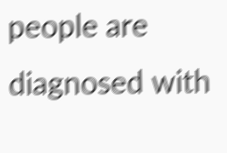people are diagnosed with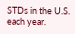STDs in the U.S. each year.